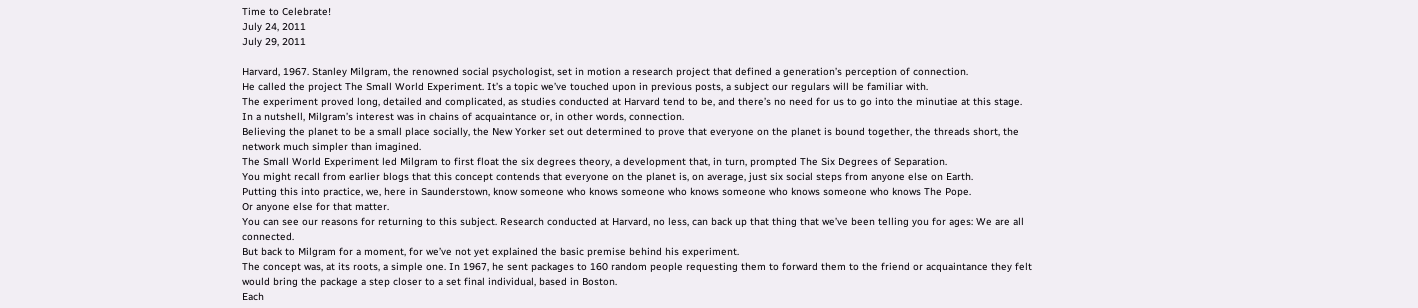Time to Celebrate!
July 24, 2011
July 29, 2011

Harvard, 1967. Stanley Milgram, the renowned social psychologist, set in motion a research project that defined a generation’s perception of connection.
He called the project The Small World Experiment. It’s a topic we’ve touched upon in previous posts, a subject our regulars will be familiar with.
The experiment proved long, detailed and complicated, as studies conducted at Harvard tend to be, and there’s no need for us to go into the minutiae at this stage.
In a nutshell, Milgram’s interest was in chains of acquaintance or, in other words, connection.
Believing the planet to be a small place socially, the New Yorker set out determined to prove that everyone on the planet is bound together, the threads short, the network much simpler than imagined.
The Small World Experiment led Milgram to first float the six degrees theory, a development that, in turn, prompted The Six Degrees of Separation.
You might recall from earlier blogs that this concept contends that everyone on the planet is, on average, just six social steps from anyone else on Earth.
Putting this into practice, we, here in Saunderstown, know someone who knows someone who knows someone who knows someone who knows The Pope.
Or anyone else for that matter.
You can see our reasons for returning to this subject. Research conducted at Harvard, no less, can back up that thing that we’ve been telling you for ages: We are all connected.
But back to Milgram for a moment, for we’ve not yet explained the basic premise behind his experiment.
The concept was, at its roots, a simple one. In 1967, he sent packages to 160 random people requesting them to forward them to the friend or acquaintance they felt would bring the package a step closer to a set final individual, based in Boston.
Each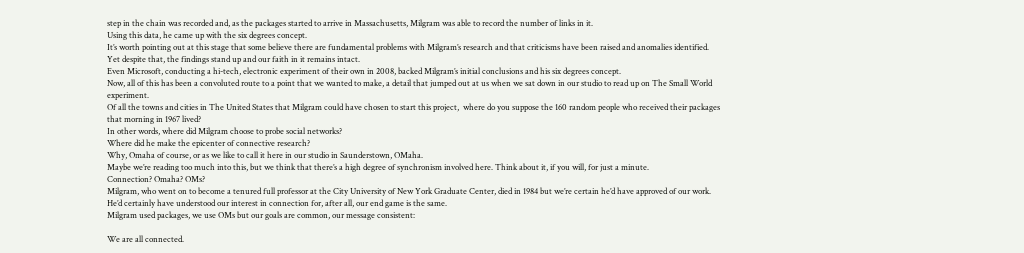step in the chain was recorded and, as the packages started to arrive in Massachusetts, Milgram was able to record the number of links in it.
Using this data, he came up with the six degrees concept.
It’s worth pointing out at this stage that some believe there are fundamental problems with Milgram’s research and that criticisms have been raised and anomalies identified.
Yet despite that, the findings stand up and our faith in it remains intact.
Even Microsoft, conducting a hi-tech, electronic experiment of their own in 2008, backed Milgram’s initial conclusions and his six degrees concept.
Now, all of this has been a convoluted route to a point that we wanted to make, a detail that jumped out at us when we sat down in our studio to read up on The Small World experiment.
Of all the towns and cities in The United States that Milgram could have chosen to start this project,  where do you suppose the 160 random people who received their packages that morning in 1967 lived?
In other words, where did Milgram choose to probe social networks?
Where did he make the epicenter of connective research?
Why, Omaha of course, or as we like to call it here in our studio in Saunderstown, OMaha.
Maybe we’re reading too much into this, but we think that there’s a high degree of synchronism involved here. Think about it, if you will, for just a minute.
Connection? Omaha? OMs?
Milgram, who went on to become a tenured full professor at the City University of New York Graduate Center, died in 1984 but we’re certain he’d have approved of our work.
He’d certainly have understood our interest in connection for, after all, our end game is the same.
Milgram used packages, we use OMs but our goals are common, our message consistent:

We are all connected.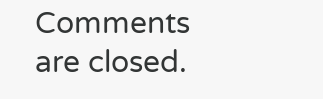Comments are closed.